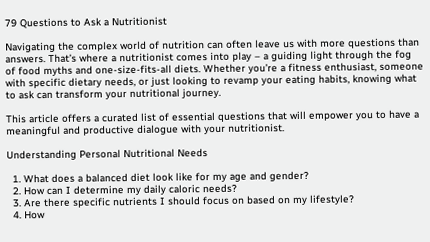79 Questions to Ask a Nutritionist

Navigating the complex world of nutrition can often leave us with more questions than answers. That’s where a nutritionist comes into play – a guiding light through the fog of food myths and one-size-fits-all diets. Whether you’re a fitness enthusiast, someone with specific dietary needs, or just looking to revamp your eating habits, knowing what to ask can transform your nutritional journey.

This article offers a curated list of essential questions that will empower you to have a meaningful and productive dialogue with your nutritionist.

Understanding Personal Nutritional Needs

  1. What does a balanced diet look like for my age and gender?
  2. How can I determine my daily caloric needs?
  3. Are there specific nutrients I should focus on based on my lifestyle?
  4. How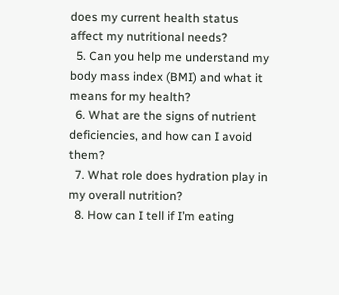does my current health status affect my nutritional needs?
  5. Can you help me understand my body mass index (BMI) and what it means for my health?
  6. What are the signs of nutrient deficiencies, and how can I avoid them?
  7. What role does hydration play in my overall nutrition?
  8. How can I tell if I’m eating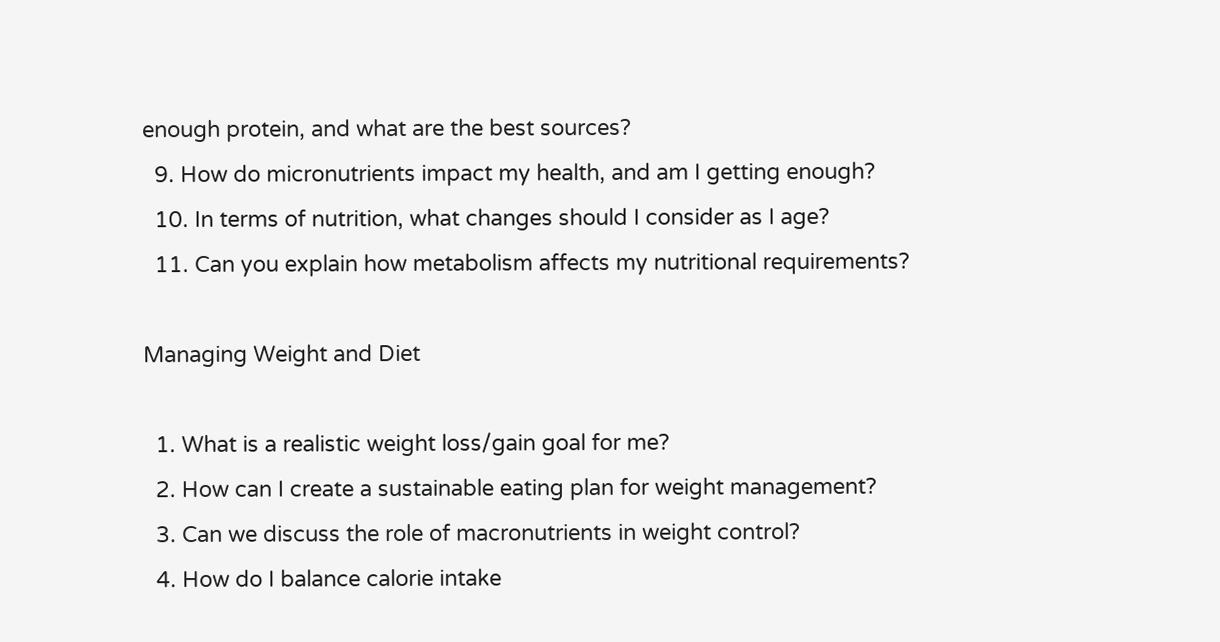enough protein, and what are the best sources?
  9. How do micronutrients impact my health, and am I getting enough?
  10. In terms of nutrition, what changes should I consider as I age?
  11. Can you explain how metabolism affects my nutritional requirements?

Managing Weight and Diet

  1. What is a realistic weight loss/gain goal for me?
  2. How can I create a sustainable eating plan for weight management?
  3. Can we discuss the role of macronutrients in weight control?
  4. How do I balance calorie intake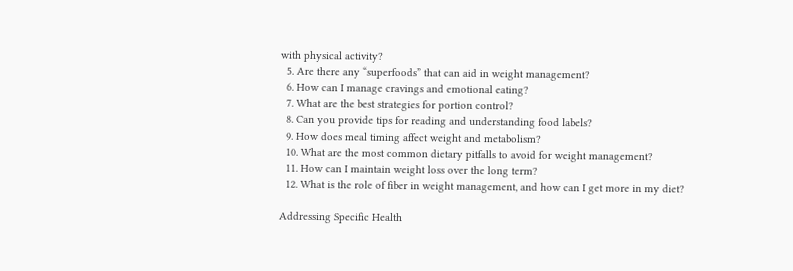with physical activity?
  5. Are there any “superfoods” that can aid in weight management?
  6. How can I manage cravings and emotional eating?
  7. What are the best strategies for portion control?
  8. Can you provide tips for reading and understanding food labels?
  9. How does meal timing affect weight and metabolism?
  10. What are the most common dietary pitfalls to avoid for weight management?
  11. How can I maintain weight loss over the long term?
  12. What is the role of fiber in weight management, and how can I get more in my diet?

Addressing Specific Health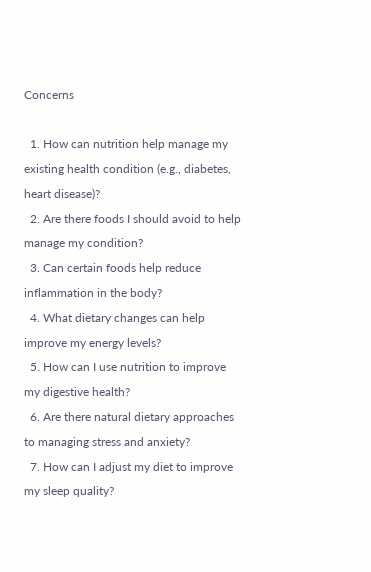Concerns

  1. How can nutrition help manage my existing health condition (e.g., diabetes, heart disease)?
  2. Are there foods I should avoid to help manage my condition?
  3. Can certain foods help reduce inflammation in the body?
  4. What dietary changes can help improve my energy levels?
  5. How can I use nutrition to improve my digestive health?
  6. Are there natural dietary approaches to managing stress and anxiety?
  7. How can I adjust my diet to improve my sleep quality?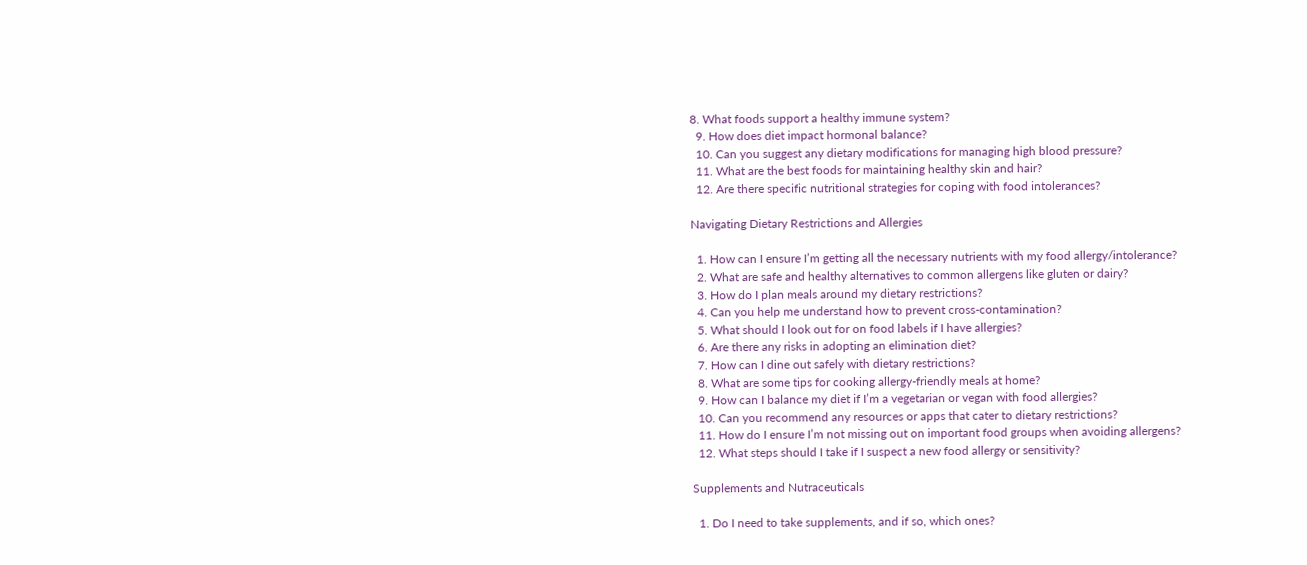8. What foods support a healthy immune system?
  9. How does diet impact hormonal balance?
  10. Can you suggest any dietary modifications for managing high blood pressure?
  11. What are the best foods for maintaining healthy skin and hair?
  12. Are there specific nutritional strategies for coping with food intolerances?

Navigating Dietary Restrictions and Allergies

  1. How can I ensure I’m getting all the necessary nutrients with my food allergy/intolerance?
  2. What are safe and healthy alternatives to common allergens like gluten or dairy?
  3. How do I plan meals around my dietary restrictions?
  4. Can you help me understand how to prevent cross-contamination?
  5. What should I look out for on food labels if I have allergies?
  6. Are there any risks in adopting an elimination diet?
  7. How can I dine out safely with dietary restrictions?
  8. What are some tips for cooking allergy-friendly meals at home?
  9. How can I balance my diet if I’m a vegetarian or vegan with food allergies?
  10. Can you recommend any resources or apps that cater to dietary restrictions?
  11. How do I ensure I’m not missing out on important food groups when avoiding allergens?
  12. What steps should I take if I suspect a new food allergy or sensitivity?

Supplements and Nutraceuticals

  1. Do I need to take supplements, and if so, which ones?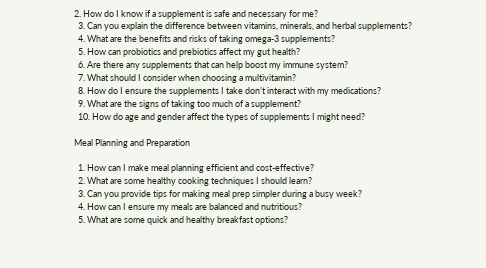2. How do I know if a supplement is safe and necessary for me?
  3. Can you explain the difference between vitamins, minerals, and herbal supplements?
  4. What are the benefits and risks of taking omega-3 supplements?
  5. How can probiotics and prebiotics affect my gut health?
  6. Are there any supplements that can help boost my immune system?
  7. What should I consider when choosing a multivitamin?
  8. How do I ensure the supplements I take don’t interact with my medications?
  9. What are the signs of taking too much of a supplement?
  10. How do age and gender affect the types of supplements I might need?

Meal Planning and Preparation

  1. How can I make meal planning efficient and cost-effective?
  2. What are some healthy cooking techniques I should learn?
  3. Can you provide tips for making meal prep simpler during a busy week?
  4. How can I ensure my meals are balanced and nutritious?
  5. What are some quick and healthy breakfast options?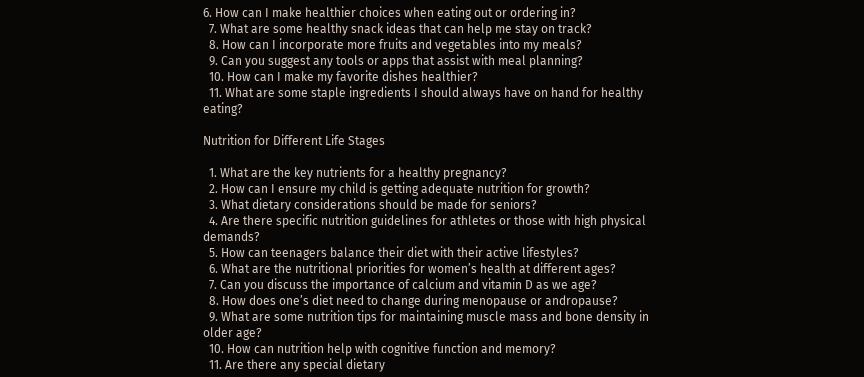6. How can I make healthier choices when eating out or ordering in?
  7. What are some healthy snack ideas that can help me stay on track?
  8. How can I incorporate more fruits and vegetables into my meals?
  9. Can you suggest any tools or apps that assist with meal planning?
  10. How can I make my favorite dishes healthier?
  11. What are some staple ingredients I should always have on hand for healthy eating?

Nutrition for Different Life Stages

  1. What are the key nutrients for a healthy pregnancy?
  2. How can I ensure my child is getting adequate nutrition for growth?
  3. What dietary considerations should be made for seniors?
  4. Are there specific nutrition guidelines for athletes or those with high physical demands?
  5. How can teenagers balance their diet with their active lifestyles?
  6. What are the nutritional priorities for women’s health at different ages?
  7. Can you discuss the importance of calcium and vitamin D as we age?
  8. How does one’s diet need to change during menopause or andropause?
  9. What are some nutrition tips for maintaining muscle mass and bone density in older age?
  10. How can nutrition help with cognitive function and memory?
  11. Are there any special dietary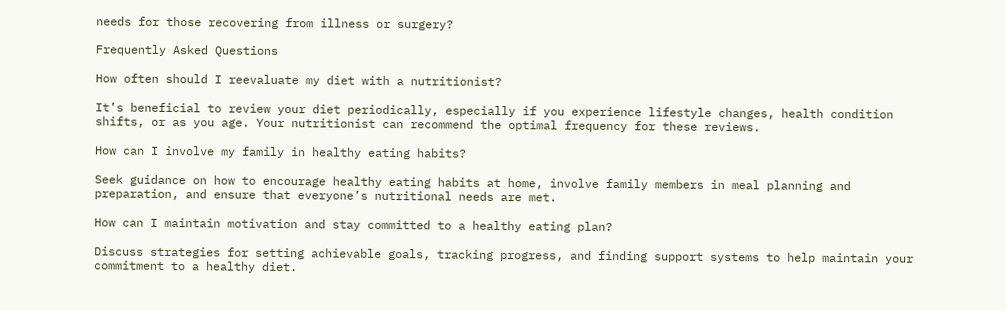needs for those recovering from illness or surgery?

Frequently Asked Questions

How often should I reevaluate my diet with a nutritionist?

It’s beneficial to review your diet periodically, especially if you experience lifestyle changes, health condition shifts, or as you age. Your nutritionist can recommend the optimal frequency for these reviews.

How can I involve my family in healthy eating habits?

Seek guidance on how to encourage healthy eating habits at home, involve family members in meal planning and preparation, and ensure that everyone’s nutritional needs are met.

How can I maintain motivation and stay committed to a healthy eating plan?

Discuss strategies for setting achievable goals, tracking progress, and finding support systems to help maintain your commitment to a healthy diet.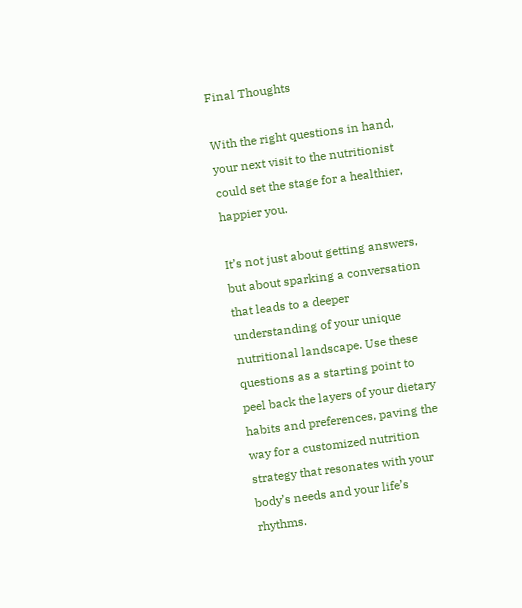Final Thoughts

With the right questions in hand, your next visit to the nutritionist could set the stage for a healthier, happier you.

It’s not just about getting answers, but about sparking a conversation that leads to a deeper understanding of your unique nutritional landscape. Use these questions as a starting point to peel back the layers of your dietary habits and preferences, paving the way for a customized nutrition strategy that resonates with your body’s needs and your life’s rhythms.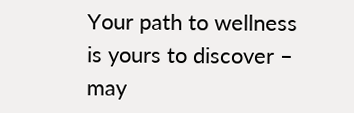Your path to wellness is yours to discover – may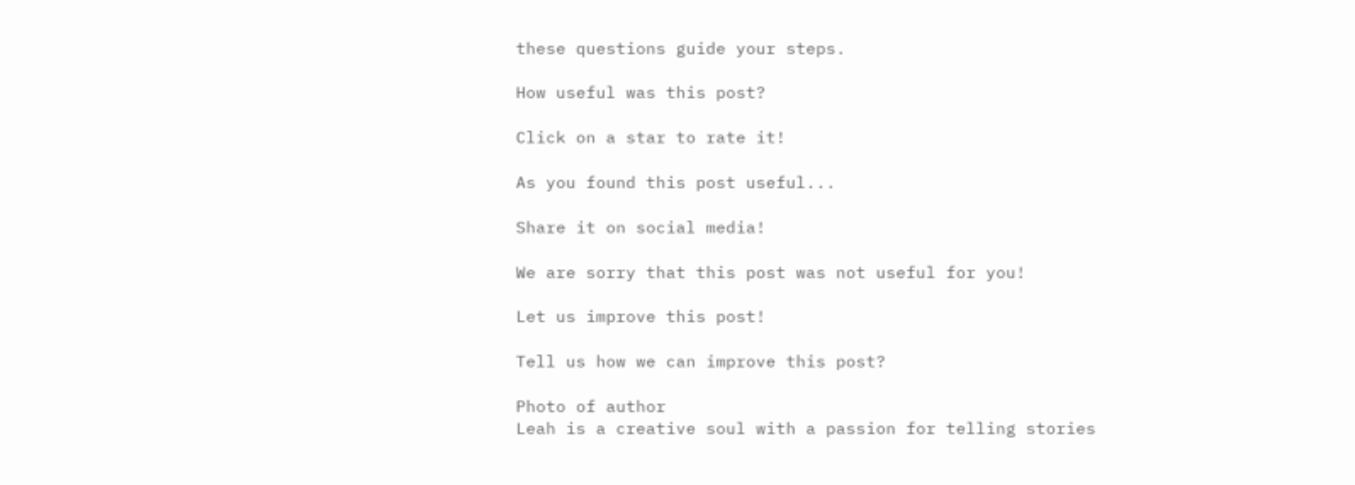these questions guide your steps.

How useful was this post?

Click on a star to rate it!

As you found this post useful...

Share it on social media!

We are sorry that this post was not useful for you!

Let us improve this post!

Tell us how we can improve this post?

Photo of author
Leah is a creative soul with a passion for telling stories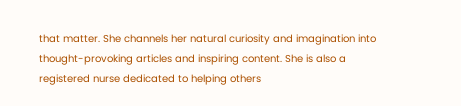that matter. She channels her natural curiosity and imagination into thought-provoking articles and inspiring content. She is also a registered nurse dedicated to helping others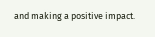and making a positive impact.